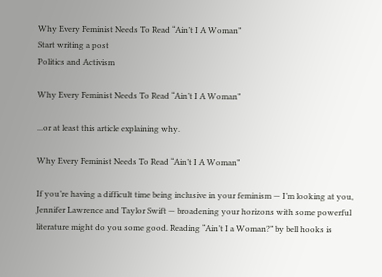Why Every Feminist Needs To Read “Ain’t I A Woman”
Start writing a post
Politics and Activism

Why Every Feminist Needs To Read “Ain’t I A Woman”

...or at least this article explaining why.

Why Every Feminist Needs To Read “Ain’t I A Woman”

If you’re having a difficult time being inclusive in your feminism — I’m looking at you, Jennifer Lawrence and Taylor Swift — broadening your horizons with some powerful literature might do you some good. Reading “Ain’t I a Woman?” by bell hooks is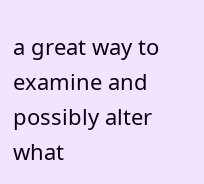a great way to examine and possibly alter what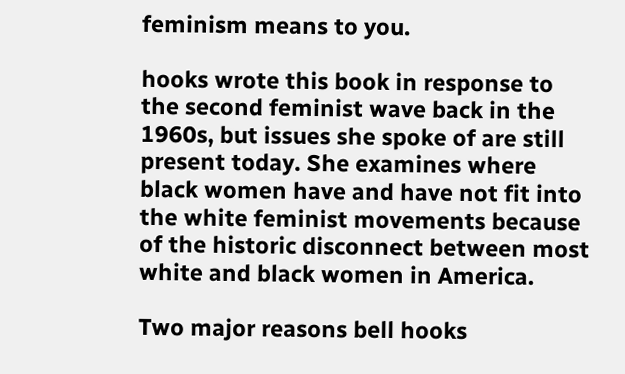feminism means to you.

hooks wrote this book in response to the second feminist wave back in the 1960s, but issues she spoke of are still present today. She examines where black women have and have not fit into the white feminist movements because of the historic disconnect between most white and black women in America.

Two major reasons bell hooks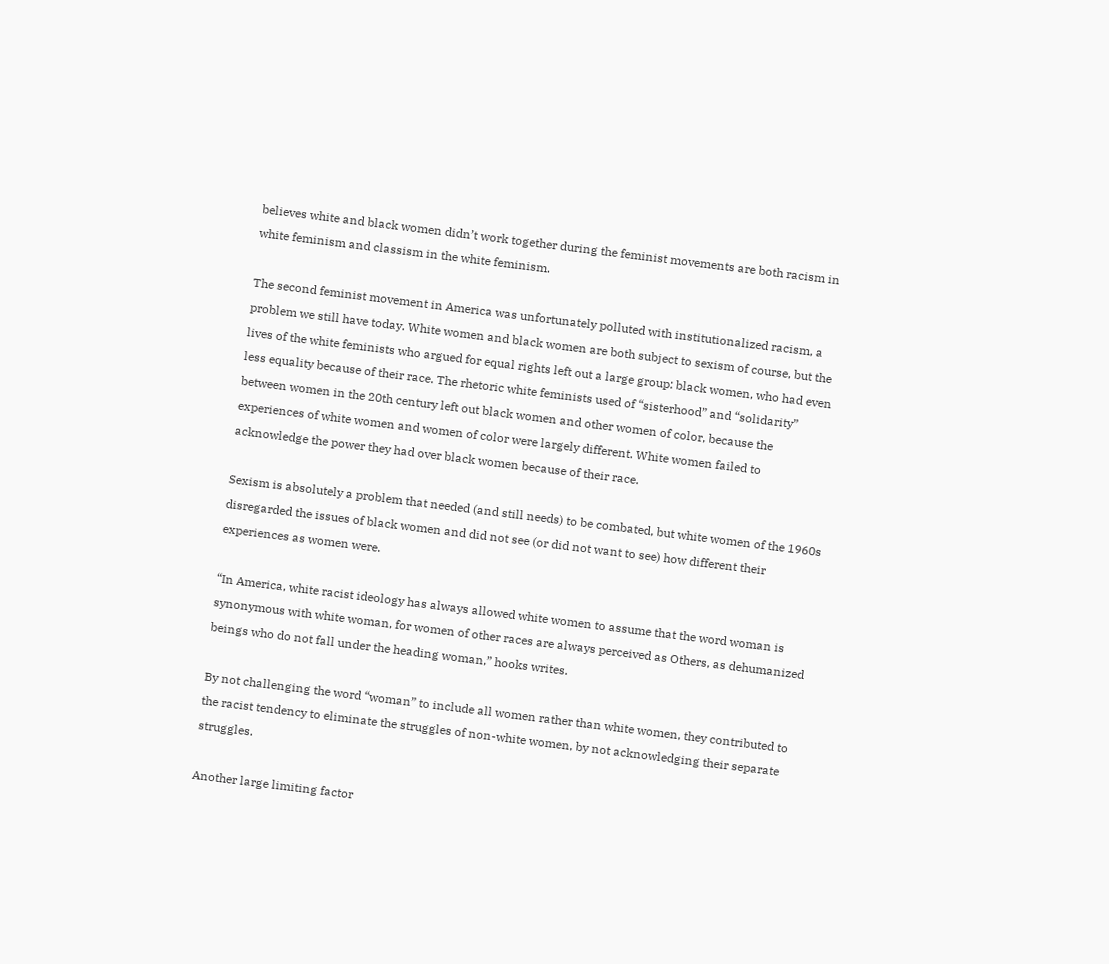believes white and black women didn’t work together during the feminist movements are both racism in white feminism and classism in the white feminism.

The second feminist movement in America was unfortunately polluted with institutionalized racism, a problem we still have today. White women and black women are both subject to sexism of course, but the lives of the white feminists who argued for equal rights left out a large group: black women, who had even less equality because of their race. The rhetoric white feminists used of “sisterhood” and “solidarity” between women in the 20th century left out black women and other women of color, because the experiences of white women and women of color were largely different. White women failed to acknowledge the power they had over black women because of their race.

Sexism is absolutely a problem that needed (and still needs) to be combated, but white women of the 1960s disregarded the issues of black women and did not see (or did not want to see) how different their experiences as women were.

“In America, white racist ideology has always allowed white women to assume that the word woman is synonymous with white woman, for women of other races are always perceived as Others, as dehumanized beings who do not fall under the heading woman,” hooks writes.

By not challenging the word “woman” to include all women rather than white women, they contributed to the racist tendency to eliminate the struggles of non-white women, by not acknowledging their separate struggles.

Another large limiting factor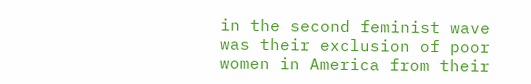in the second feminist wave was their exclusion of poor women in America from their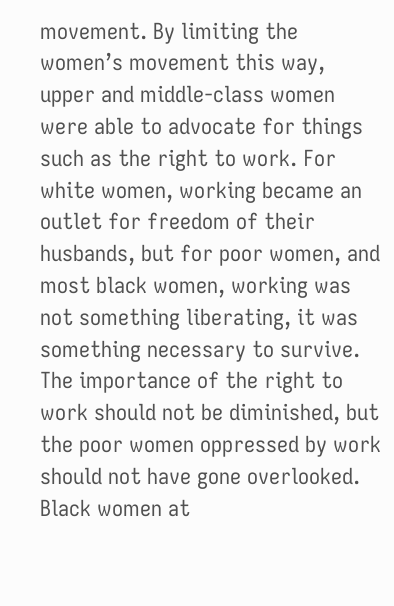movement. By limiting the women’s movement this way, upper and middle-class women were able to advocate for things such as the right to work. For white women, working became an outlet for freedom of their husbands, but for poor women, and most black women, working was not something liberating, it was something necessary to survive. The importance of the right to work should not be diminished, but the poor women oppressed by work should not have gone overlooked. Black women at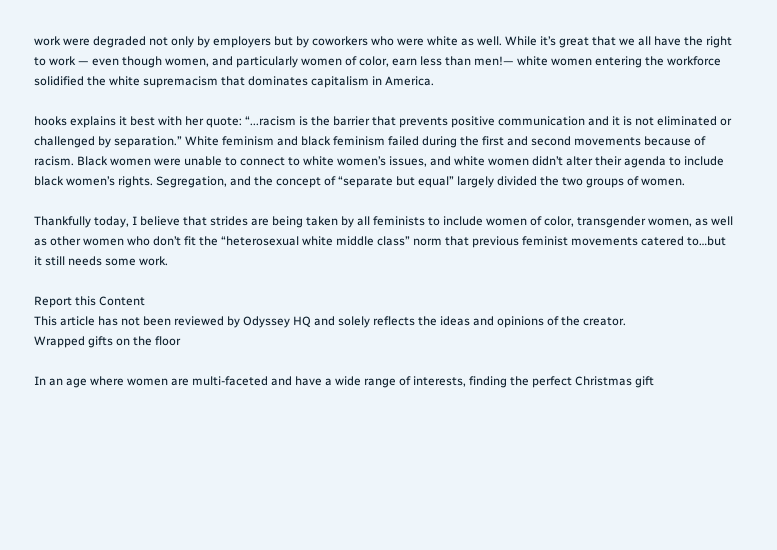work were degraded not only by employers but by coworkers who were white as well. While it’s great that we all have the right to work — even though women, and particularly women of color, earn less than men!— white women entering the workforce solidified the white supremacism that dominates capitalism in America.

hooks explains it best with her quote: “...racism is the barrier that prevents positive communication and it is not eliminated or challenged by separation.” White feminism and black feminism failed during the first and second movements because of racism. Black women were unable to connect to white women’s issues, and white women didn’t alter their agenda to include black women’s rights. Segregation, and the concept of “separate but equal” largely divided the two groups of women.

Thankfully today, I believe that strides are being taken by all feminists to include women of color, transgender women, as well as other women who don’t fit the “heterosexual white middle class” norm that previous feminist movements catered to…but it still needs some work.

Report this Content
This article has not been reviewed by Odyssey HQ and solely reflects the ideas and opinions of the creator.
Wrapped gifts on the floor

In an age where women are multi-faceted and have a wide range of interests, finding the perfect Christmas gift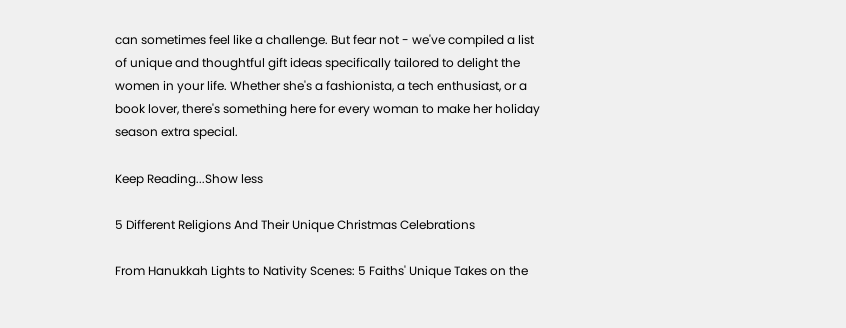can sometimes feel like a challenge. But fear not - we've compiled a list of unique and thoughtful gift ideas specifically tailored to delight the women in your life. Whether she's a fashionista, a tech enthusiast, or a book lover, there's something here for every woman to make her holiday season extra special.

Keep Reading...Show less

5 Different Religions And Their Unique Christmas Celebrations

From Hanukkah Lights to Nativity Scenes: 5 Faiths' Unique Takes on the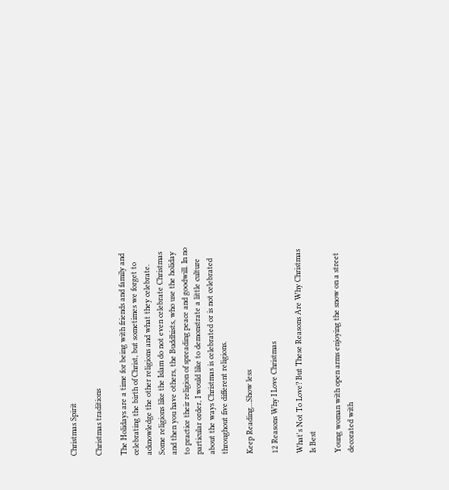Christmas Spirit

Christmas traditions

The Holidays are a time for being with friends and family and celebrating the birth of Christ, but sometimes we forget to acknowledge the other religions and what they celebrate. Some religions like the Islam do not even celebrate Christmas and then you have others, the Buddhists, who use the holiday to practice their religion of spreading peace and goodwill. In no particular order, I would like to demonstrate a little culture about the ways Christmas is celebrated or is not celebrated throughout five different religions.

Keep Reading...Show less

12 Reasons Why I Love Christmas

What's Not To Love? But These Reasons Are Why Christmas Is Best

Young woman with open arms enjoying the snow on a street decorated with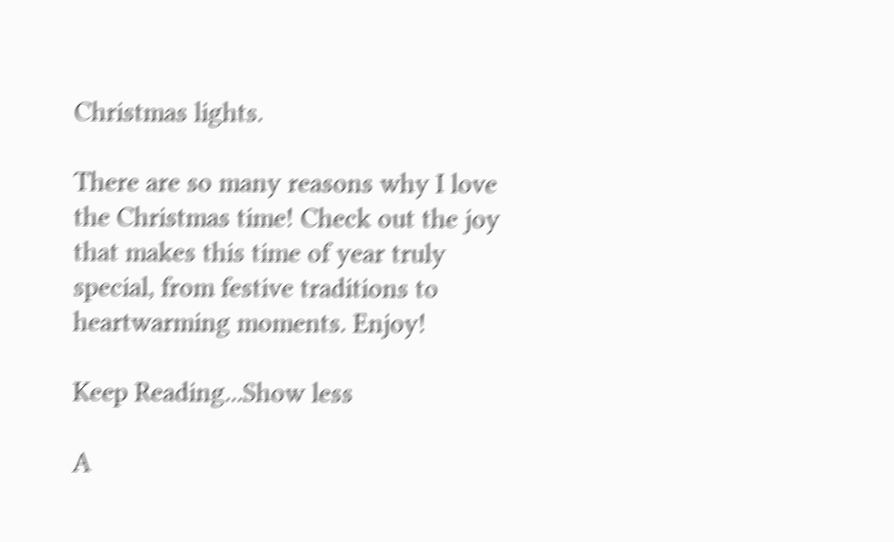Christmas lights.

There are so many reasons why I love the Christmas time! Check out the joy that makes this time of year truly special, from festive traditions to heartwarming moments. Enjoy!

Keep Reading...Show less

A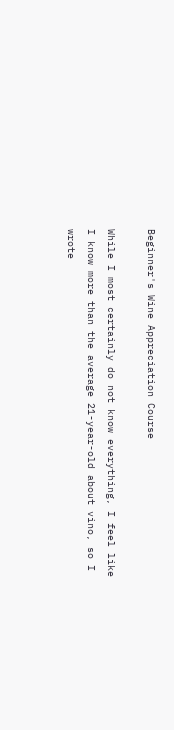Beginner's Wine Appreciation Course

While I most certainly do not know everything, I feel like I know more than the average 21-year-old about vino, so I wrote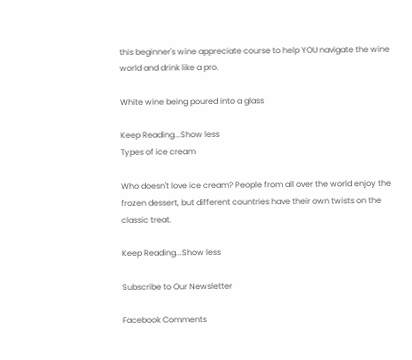this beginner's wine appreciate course to help YOU navigate the wine world and drink like a pro.

White wine being poured into a glass

Keep Reading...Show less
Types of ice cream

Who doesn't love ice cream? People from all over the world enjoy the frozen dessert, but different countries have their own twists on the classic treat.

Keep Reading...Show less

Subscribe to Our Newsletter

Facebook Comments